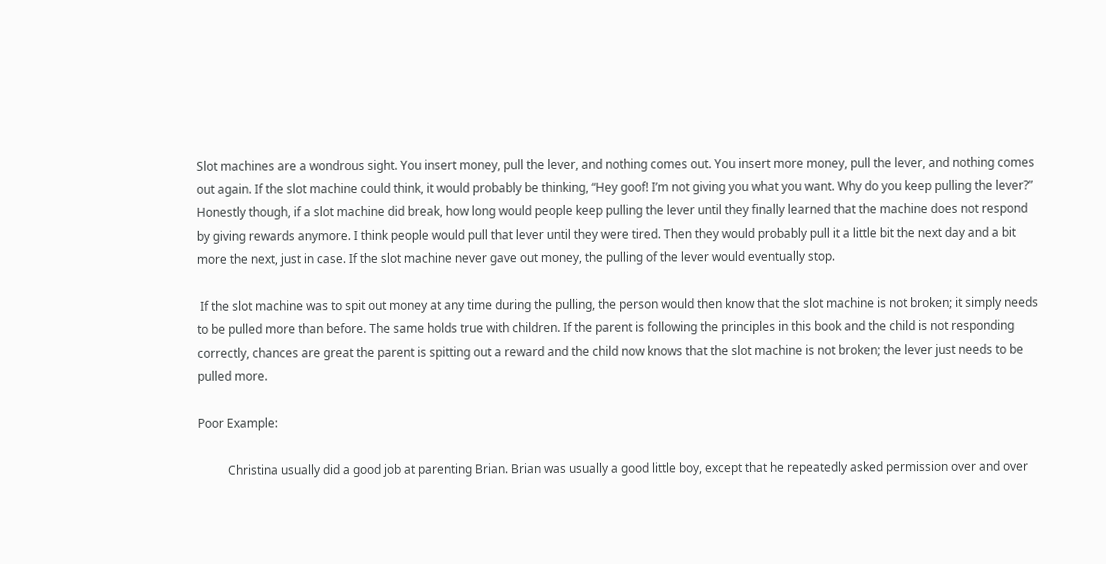Slot machines are a wondrous sight. You insert money, pull the lever, and nothing comes out. You insert more money, pull the lever, and nothing comes out again. If the slot machine could think, it would probably be thinking, “Hey goof! I’m not giving you what you want. Why do you keep pulling the lever?” Honestly though, if a slot machine did break, how long would people keep pulling the lever until they finally learned that the machine does not respond by giving rewards anymore. I think people would pull that lever until they were tired. Then they would probably pull it a little bit the next day and a bit more the next, just in case. If the slot machine never gave out money, the pulling of the lever would eventually stop.

 If the slot machine was to spit out money at any time during the pulling, the person would then know that the slot machine is not broken; it simply needs to be pulled more than before. The same holds true with children. If the parent is following the principles in this book and the child is not responding correctly, chances are great the parent is spitting out a reward and the child now knows that the slot machine is not broken; the lever just needs to be pulled more.

Poor Example:

          Christina usually did a good job at parenting Brian. Brian was usually a good little boy, except that he repeatedly asked permission over and over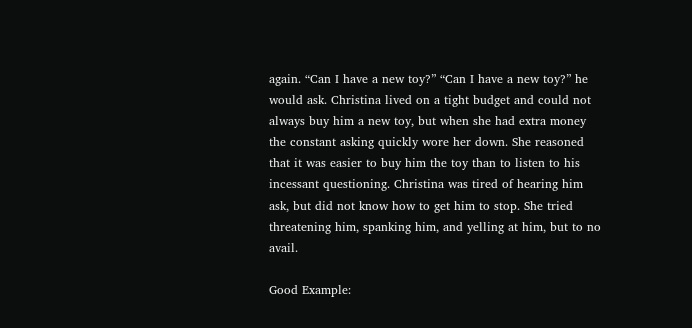again. “Can I have a new toy?” “Can I have a new toy?” he would ask. Christina lived on a tight budget and could not always buy him a new toy, but when she had extra money the constant asking quickly wore her down. She reasoned that it was easier to buy him the toy than to listen to his incessant questioning. Christina was tired of hearing him ask, but did not know how to get him to stop. She tried threatening him, spanking him, and yelling at him, but to no avail.

Good Example: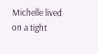Michelle lived on a tight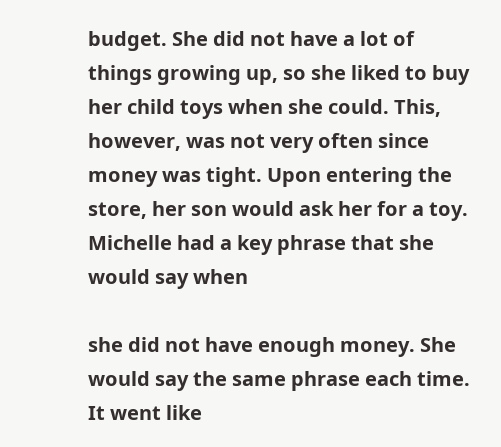budget. She did not have a lot of things growing up, so she liked to buy her child toys when she could. This, however, was not very often since money was tight. Upon entering the store, her son would ask her for a toy. Michelle had a key phrase that she would say when

she did not have enough money. She would say the same phrase each time. It went like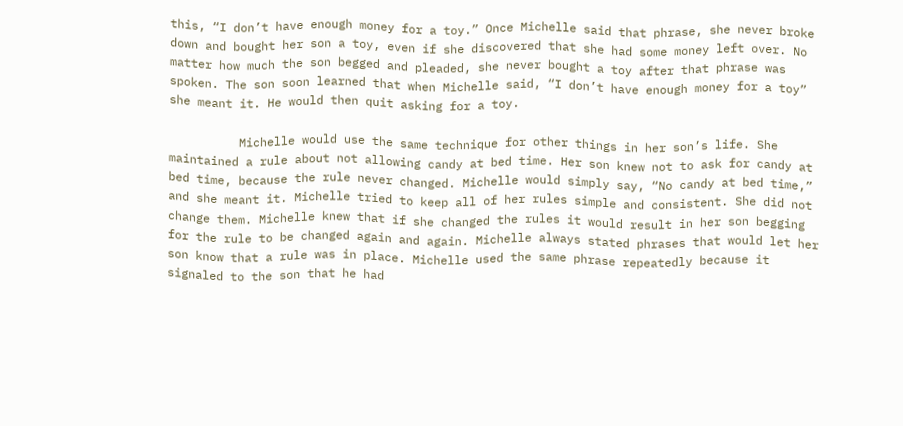this, “I don’t have enough money for a toy.” Once Michelle said that phrase, she never broke down and bought her son a toy, even if she discovered that she had some money left over. No matter how much the son begged and pleaded, she never bought a toy after that phrase was spoken. The son soon learned that when Michelle said, “I don’t have enough money for a toy” she meant it. He would then quit asking for a toy.

          Michelle would use the same technique for other things in her son’s life. She maintained a rule about not allowing candy at bed time. Her son knew not to ask for candy at bed time, because the rule never changed. Michelle would simply say, “No candy at bed time,” and she meant it. Michelle tried to keep all of her rules simple and consistent. She did not change them. Michelle knew that if she changed the rules it would result in her son begging for the rule to be changed again and again. Michelle always stated phrases that would let her son know that a rule was in place. Michelle used the same phrase repeatedly because it signaled to the son that he had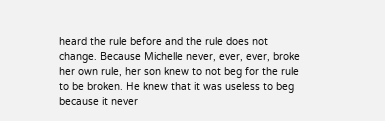heard the rule before and the rule does not change. Because Michelle never, ever, ever, broke her own rule, her son knew to not beg for the rule to be broken. He knew that it was useless to beg because it never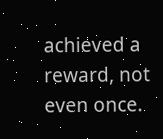achieved a reward, not even once.